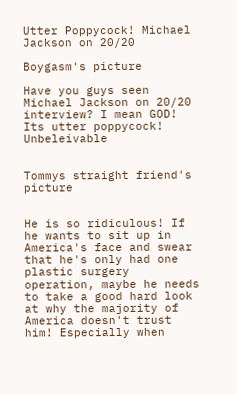Utter Poppycock! Michael Jackson on 20/20

Boygasm's picture

Have you guys seen Michael Jackson on 20/20 interview? I mean GOD! Its utter poppycock! Unbeleivable


Tommys straight friend's picture


He is so ridiculous! If he wants to sit up in America's face and swear that he's only had one plastic surgery operation, maybe he needs to take a good hard look at why the majority of America doesn't trust him! Especially when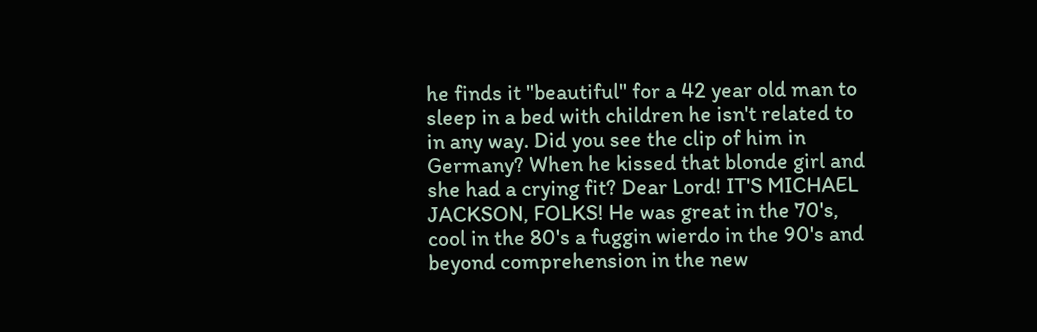he finds it "beautiful" for a 42 year old man to sleep in a bed with children he isn't related to in any way. Did you see the clip of him in Germany? When he kissed that blonde girl and she had a crying fit? Dear Lord! IT'S MICHAEL JACKSON, FOLKS! He was great in the 70's, cool in the 80's a fuggin wierdo in the 90's and beyond comprehension in the new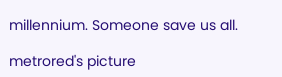millennium. Someone save us all.

metrored's picture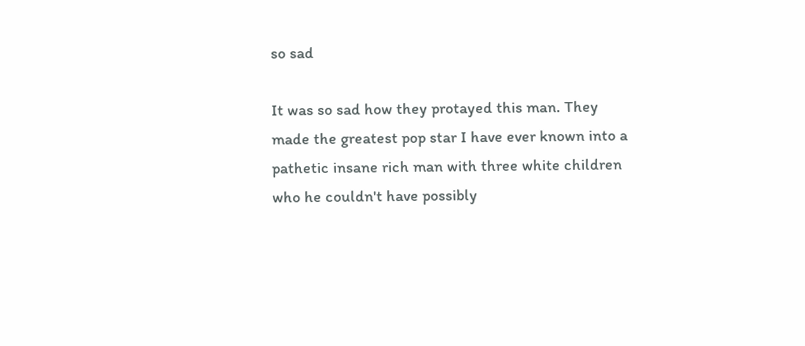so sad

It was so sad how they protayed this man. They made the greatest pop star I have ever known into a pathetic insane rich man with three white children who he couldn't have possibly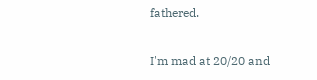fathered.

I'm mad at 20/20 and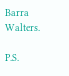Barra Walters.

P.S.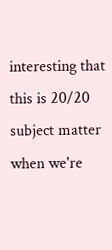interesting that this is 20/20 subject matter when we're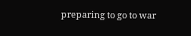preparing to go to war